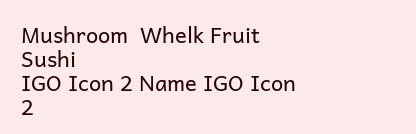Mushroom  Whelk Fruit  Sushi
IGO Icon 2 Name IGO Icon 2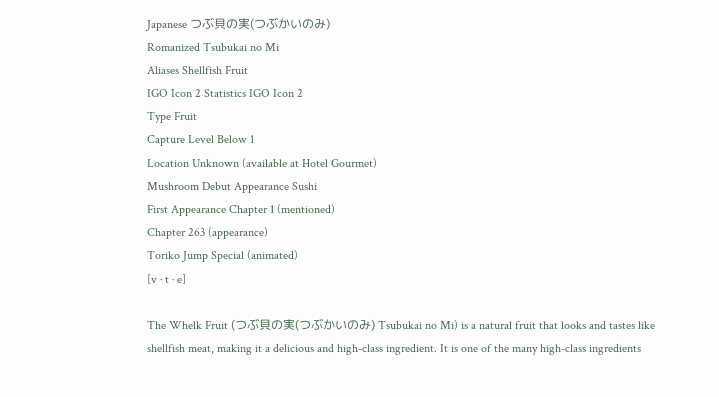Japanese つぶ貝の実(つぶかいのみ)
Romanized Tsubukai no Mi
Aliases Shellfish Fruit
IGO Icon 2 Statistics IGO Icon 2
Type Fruit
Capture Level Below 1
Location Unknown (available at Hotel Gourmet)
Mushroom Debut Appearance Sushi
First Appearance Chapter 1 (mentioned)
Chapter 263 (appearance)
Toriko Jump Special (animated)
[v · t · e]

The Whelk Fruit (つぶ貝の実(つぶかいのみ) Tsubukai no Mi) is a natural fruit that looks and tastes like shellfish meat, making it a delicious and high-class ingredient. It is one of the many high-class ingredients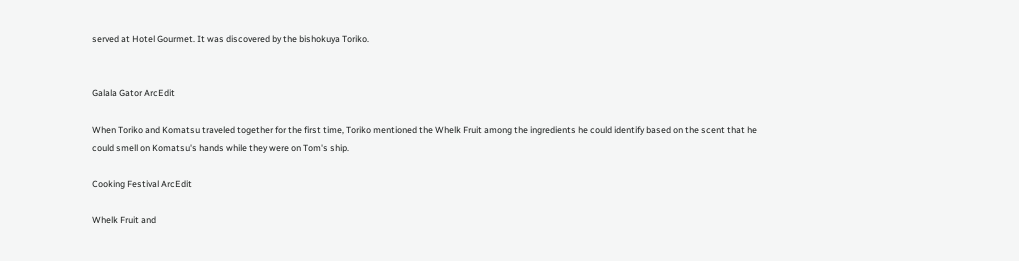served at Hotel Gourmet. It was discovered by the bishokuya Toriko.


Galala Gator ArcEdit

When Toriko and Komatsu traveled together for the first time, Toriko mentioned the Whelk Fruit among the ingredients he could identify based on the scent that he could smell on Komatsu's hands while they were on Tom's ship.

Cooking Festival ArcEdit

Whelk Fruit and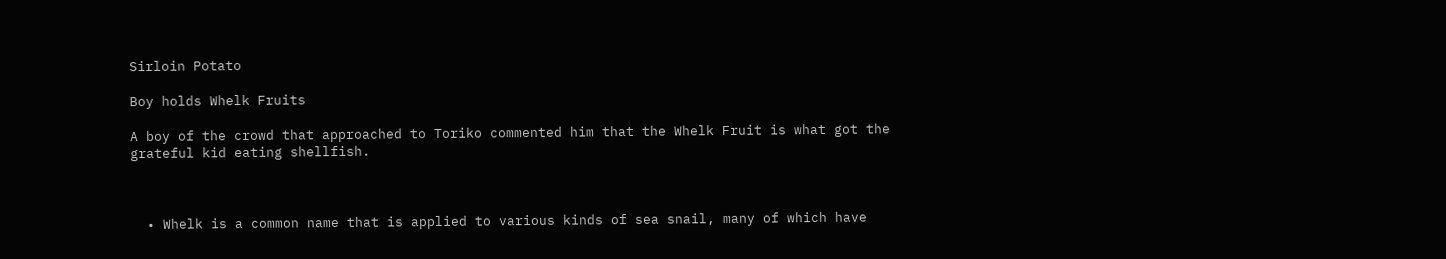Sirloin Potato

Boy holds Whelk Fruits

A boy of the crowd that approached to Toriko commented him that the Whelk Fruit is what got the grateful kid eating shellfish.



  • Whelk is a common name that is applied to various kinds of sea snail, many of which have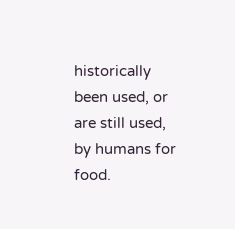historically been used, or are still used, by humans for food.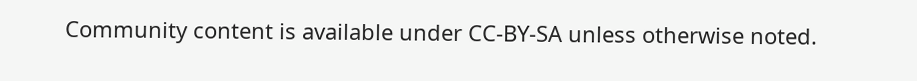Community content is available under CC-BY-SA unless otherwise noted.